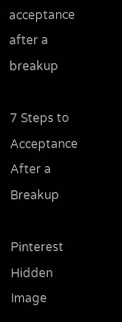acceptance after a breakup

7 Steps to Acceptance After a Breakup

Pinterest Hidden Image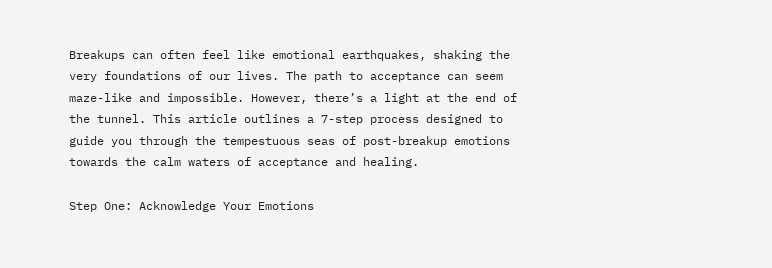Breakups can often feel like emotional earthquakes, shaking the very foundations of our lives. The path to acceptance can seem maze-like and impossible. However, there’s a light at the end of the tunnel. This article outlines a 7-step process designed to guide you through the tempestuous seas of post-breakup emotions towards the calm waters of acceptance and healing.

Step One: Acknowledge Your Emotions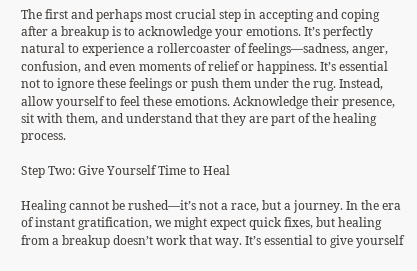The first and perhaps most crucial step in accepting and coping after a breakup is to acknowledge your emotions. It’s perfectly natural to experience a rollercoaster of feelings—sadness, anger, confusion, and even moments of relief or happiness. It’s essential not to ignore these feelings or push them under the rug. Instead, allow yourself to feel these emotions. Acknowledge their presence, sit with them, and understand that they are part of the healing process.

Step Two: Give Yourself Time to Heal

Healing cannot be rushed—it’s not a race, but a journey. In the era of instant gratification, we might expect quick fixes, but healing from a breakup doesn’t work that way. It’s essential to give yourself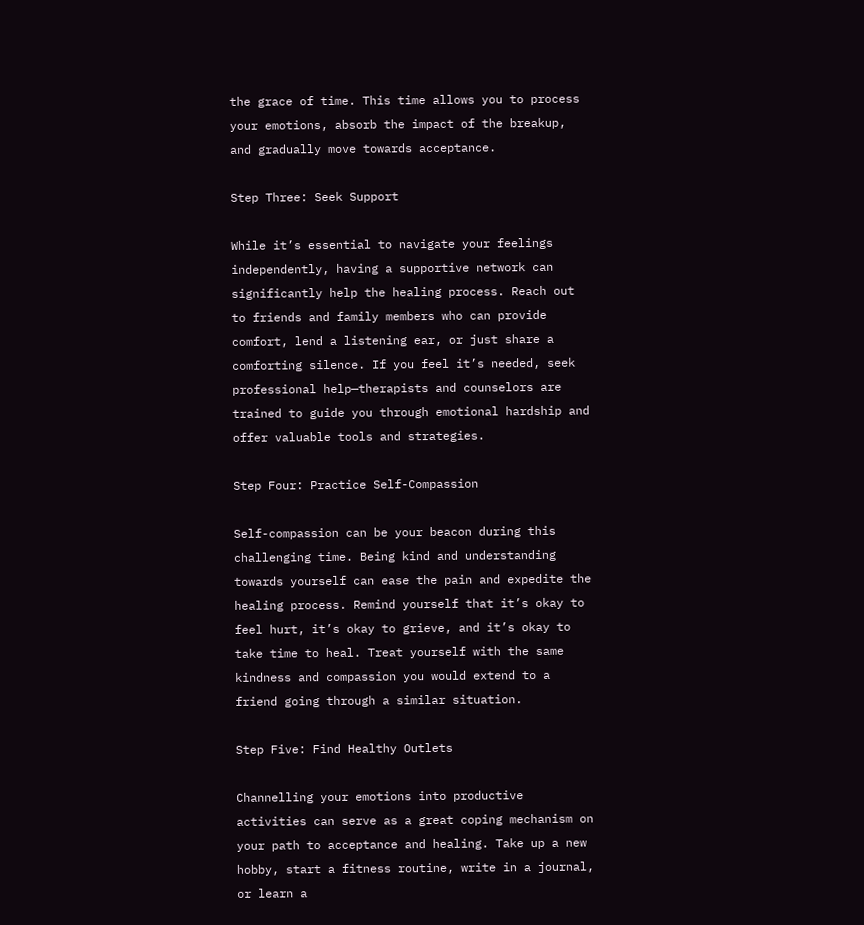the grace of time. This time allows you to process your emotions, absorb the impact of the breakup, and gradually move towards acceptance.

Step Three: Seek Support

While it’s essential to navigate your feelings independently, having a supportive network can significantly help the healing process. Reach out to friends and family members who can provide comfort, lend a listening ear, or just share a comforting silence. If you feel it’s needed, seek professional help—therapists and counselors are trained to guide you through emotional hardship and offer valuable tools and strategies.

Step Four: Practice Self-Compassion

Self-compassion can be your beacon during this challenging time. Being kind and understanding towards yourself can ease the pain and expedite the healing process. Remind yourself that it’s okay to feel hurt, it’s okay to grieve, and it’s okay to take time to heal. Treat yourself with the same kindness and compassion you would extend to a friend going through a similar situation.

Step Five: Find Healthy Outlets

Channelling your emotions into productive activities can serve as a great coping mechanism on your path to acceptance and healing. Take up a new hobby, start a fitness routine, write in a journal, or learn a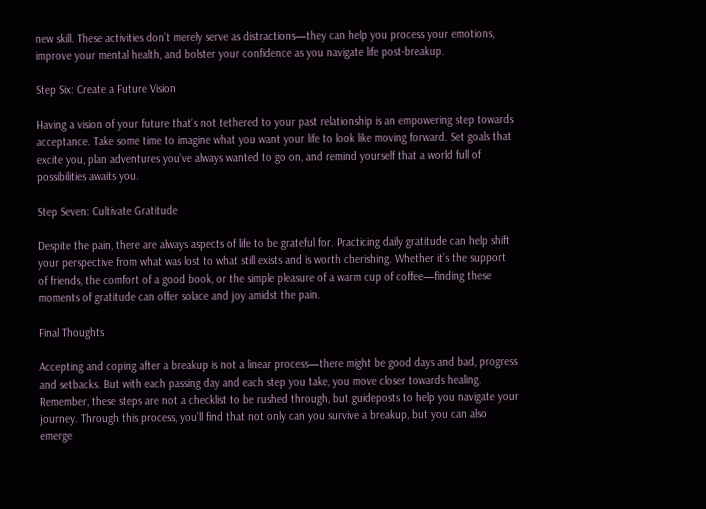new skill. These activities don’t merely serve as distractions—they can help you process your emotions, improve your mental health, and bolster your confidence as you navigate life post-breakup.

Step Six: Create a Future Vision

Having a vision of your future that’s not tethered to your past relationship is an empowering step towards acceptance. Take some time to imagine what you want your life to look like moving forward. Set goals that excite you, plan adventures you’ve always wanted to go on, and remind yourself that a world full of possibilities awaits you.

Step Seven: Cultivate Gratitude

Despite the pain, there are always aspects of life to be grateful for. Practicing daily gratitude can help shift your perspective from what was lost to what still exists and is worth cherishing. Whether it’s the support of friends, the comfort of a good book, or the simple pleasure of a warm cup of coffee—finding these moments of gratitude can offer solace and joy amidst the pain.

Final Thoughts

Accepting and coping after a breakup is not a linear process—there might be good days and bad, progress and setbacks. But with each passing day and each step you take, you move closer towards healing. Remember, these steps are not a checklist to be rushed through, but guideposts to help you navigate your journey. Through this process, you’ll find that not only can you survive a breakup, but you can also emerge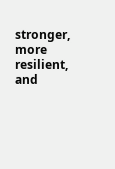stronger, more resilient, and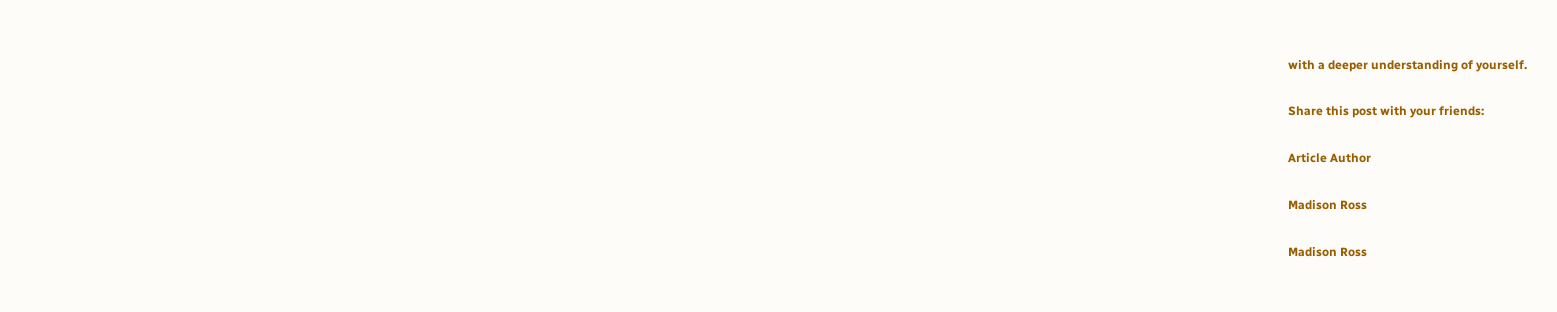with a deeper understanding of yourself.

Share this post with your friends:

Article Author

Madison Ross

Madison Ross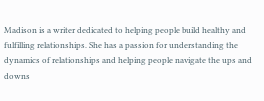Madison is a writer dedicated to helping people build healthy and fulfilling relationships. She has a passion for understanding the dynamics of relationships and helping people navigate the ups and downs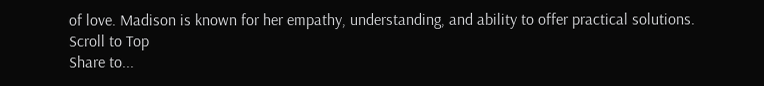of love. Madison is known for her empathy, understanding, and ability to offer practical solutions.
Scroll to Top
Share to...